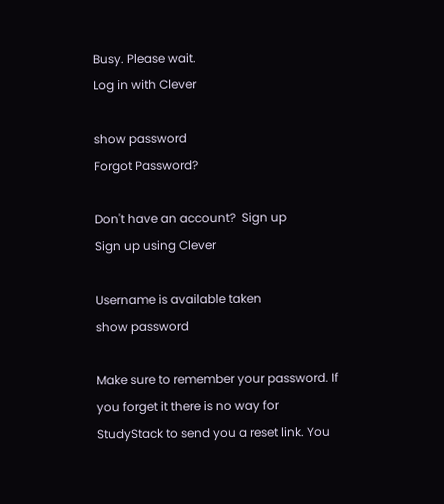Busy. Please wait.
Log in with Clever

show password
Forgot Password?

Don't have an account?  Sign up
Sign up using Clever

Username is available taken
show password

Make sure to remember your password. If you forget it there is no way for StudyStack to send you a reset link. You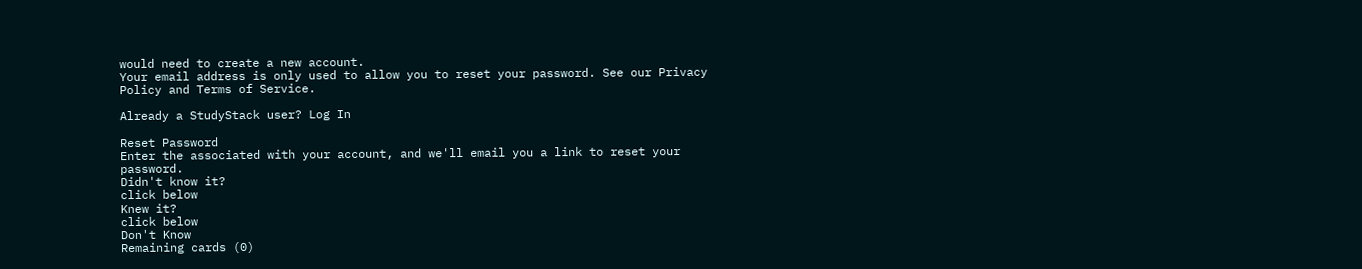would need to create a new account.
Your email address is only used to allow you to reset your password. See our Privacy Policy and Terms of Service.

Already a StudyStack user? Log In

Reset Password
Enter the associated with your account, and we'll email you a link to reset your password.
Didn't know it?
click below
Knew it?
click below
Don't Know
Remaining cards (0)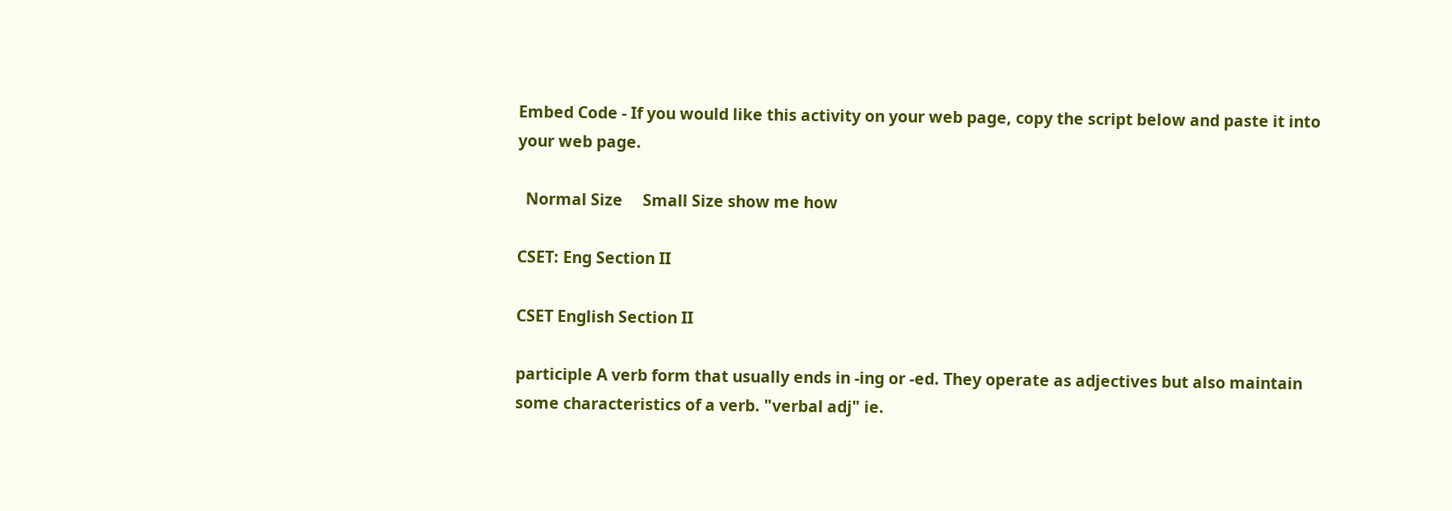Embed Code - If you would like this activity on your web page, copy the script below and paste it into your web page.

  Normal Size     Small Size show me how

CSET: Eng Section II

CSET English Section II

participle A verb form that usually ends in -ing or -ed. They operate as adjectives but also maintain some characteristics of a verb. "verbal adj" ie.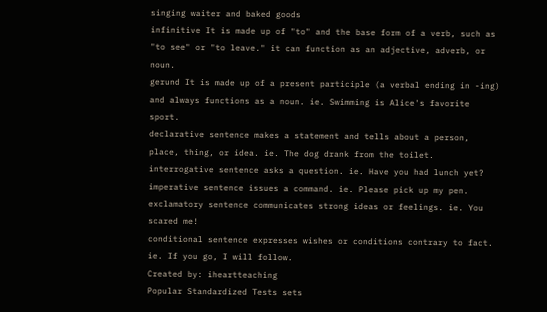singing waiter and baked goods
infinitive It is made up of "to" and the base form of a verb, such as "to see" or "to leave." it can function as an adjective, adverb, or noun.
gerund It is made up of a present participle (a verbal ending in -ing) and always functions as a noun. ie. Swimming is Alice's favorite sport.
declarative sentence makes a statement and tells about a person, place, thing, or idea. ie. The dog drank from the toilet.
interrogative sentence asks a question. ie. Have you had lunch yet?
imperative sentence issues a command. ie. Please pick up my pen.
exclamatory sentence communicates strong ideas or feelings. ie. You scared me!
conditional sentence expresses wishes or conditions contrary to fact. ie. If you go, I will follow.
Created by: iheartteaching
Popular Standardized Tests sets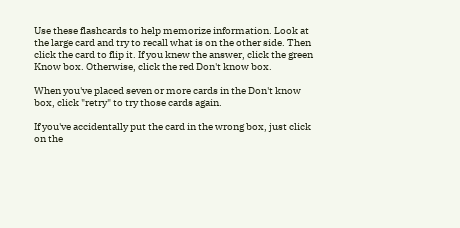Use these flashcards to help memorize information. Look at the large card and try to recall what is on the other side. Then click the card to flip it. If you knew the answer, click the green Know box. Otherwise, click the red Don't know box.

When you've placed seven or more cards in the Don't know box, click "retry" to try those cards again.

If you've accidentally put the card in the wrong box, just click on the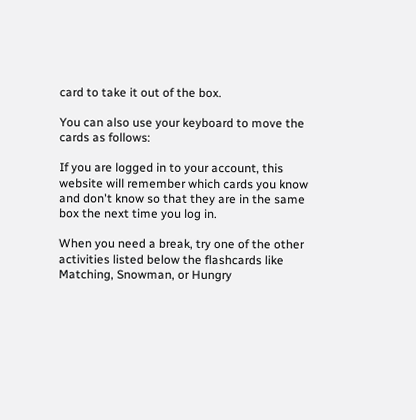card to take it out of the box.

You can also use your keyboard to move the cards as follows:

If you are logged in to your account, this website will remember which cards you know and don't know so that they are in the same box the next time you log in.

When you need a break, try one of the other activities listed below the flashcards like Matching, Snowman, or Hungry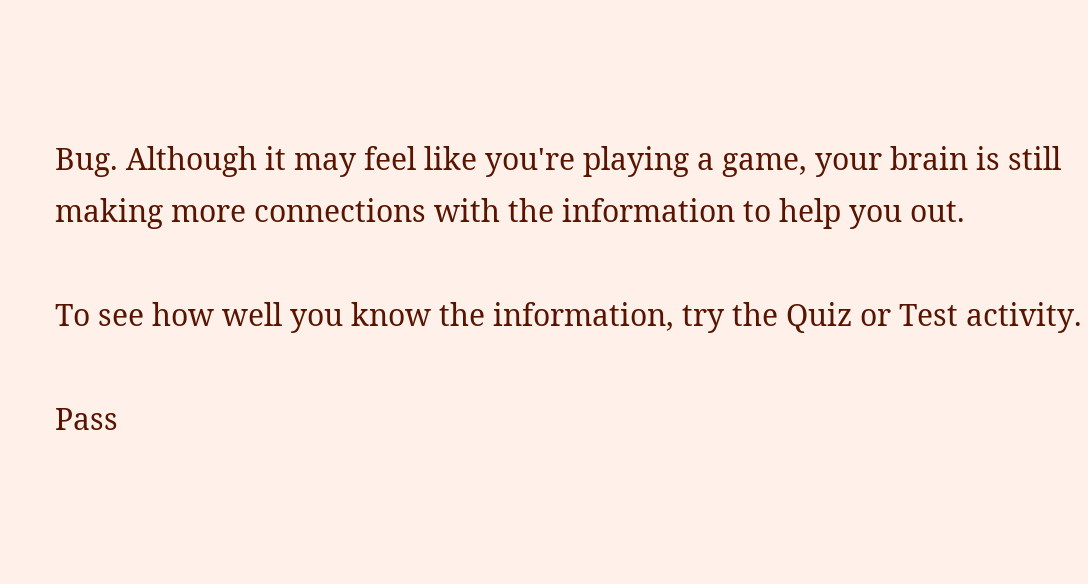Bug. Although it may feel like you're playing a game, your brain is still making more connections with the information to help you out.

To see how well you know the information, try the Quiz or Test activity.

Pass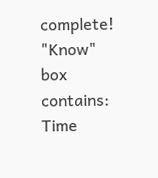complete!
"Know" box contains:
Time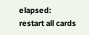elapsed:
restart all cards